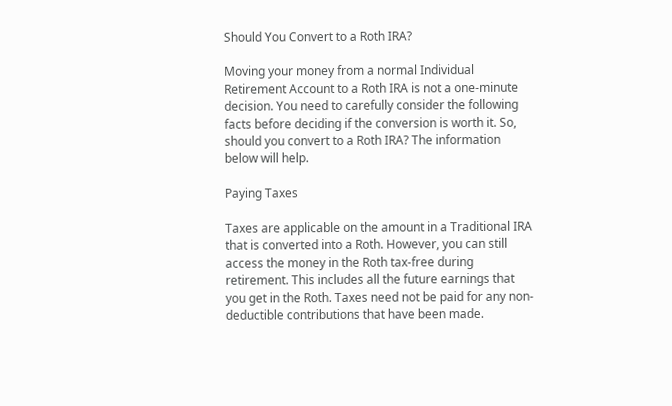Should You Convert to a Roth IRA?

Moving your money from a normal Individual Retirement Account to a Roth IRA is not a one-minute decision. You need to carefully consider the following facts before deciding if the conversion is worth it. So, should you convert to a Roth IRA? The information below will help.

Paying Taxes

Taxes are applicable on the amount in a Traditional IRA that is converted into a Roth. However, you can still access the money in the Roth tax-free during retirement. This includes all the future earnings that you get in the Roth. Taxes need not be paid for any non-deductible contributions that have been made.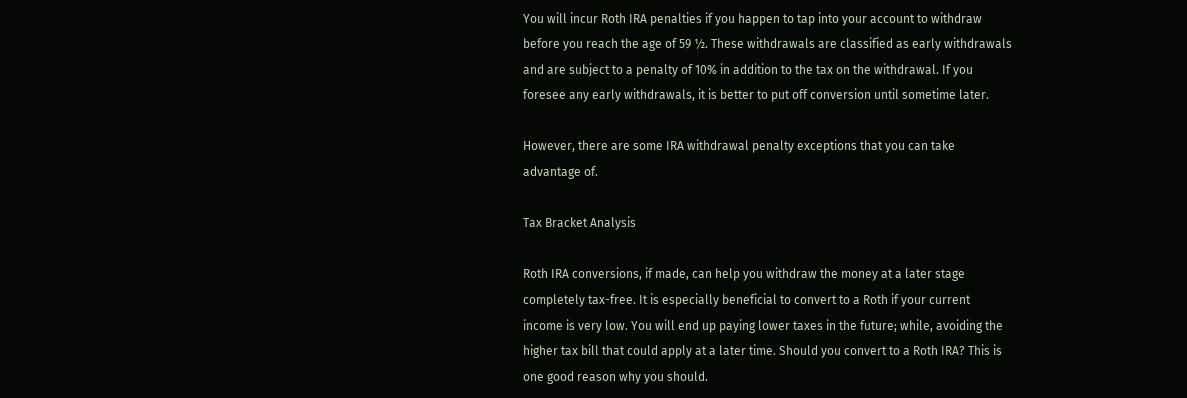You will incur Roth IRA penalties if you happen to tap into your account to withdraw before you reach the age of 59 ½. These withdrawals are classified as early withdrawals and are subject to a penalty of 10% in addition to the tax on the withdrawal. If you foresee any early withdrawals, it is better to put off conversion until sometime later.

However, there are some IRA withdrawal penalty exceptions that you can take advantage of.

Tax Bracket Analysis

Roth IRA conversions, if made, can help you withdraw the money at a later stage completely tax-free. It is especially beneficial to convert to a Roth if your current income is very low. You will end up paying lower taxes in the future; while, avoiding the higher tax bill that could apply at a later time. Should you convert to a Roth IRA? This is one good reason why you should.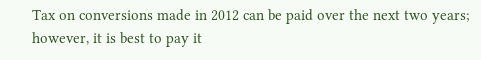Tax on conversions made in 2012 can be paid over the next two years; however, it is best to pay it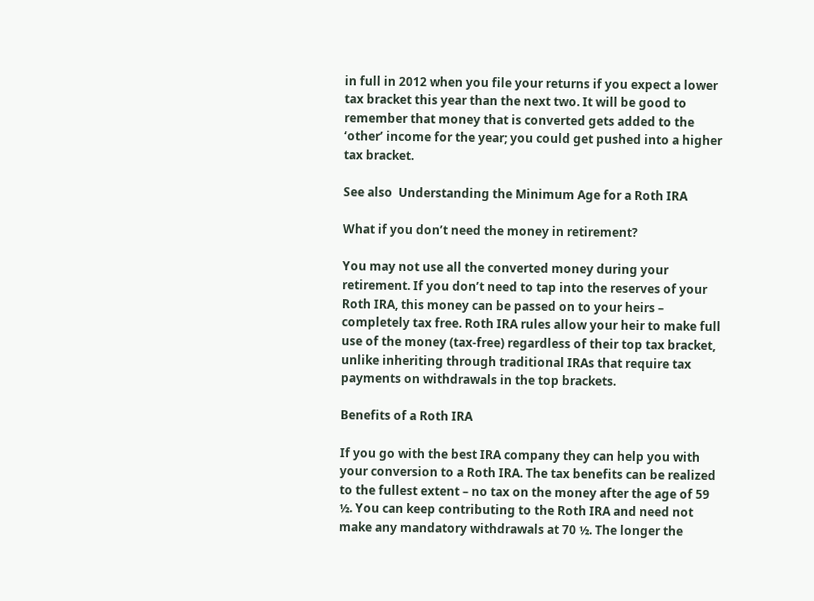in full in 2012 when you file your returns if you expect a lower tax bracket this year than the next two. It will be good to remember that money that is converted gets added to the ‘other’ income for the year; you could get pushed into a higher tax bracket.

See also  Understanding the Minimum Age for a Roth IRA

What if you don’t need the money in retirement?

You may not use all the converted money during your retirement. If you don’t need to tap into the reserves of your Roth IRA, this money can be passed on to your heirs – completely tax free. Roth IRA rules allow your heir to make full use of the money (tax-free) regardless of their top tax bracket, unlike inheriting through traditional IRAs that require tax payments on withdrawals in the top brackets.

Benefits of a Roth IRA

If you go with the best IRA company they can help you with your conversion to a Roth IRA. The tax benefits can be realized to the fullest extent – no tax on the money after the age of 59 ½. You can keep contributing to the Roth IRA and need not make any mandatory withdrawals at 70 ½. The longer the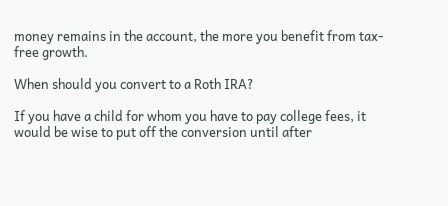money remains in the account, the more you benefit from tax-free growth.

When should you convert to a Roth IRA?

If you have a child for whom you have to pay college fees, it would be wise to put off the conversion until after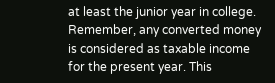at least the junior year in college. Remember, any converted money is considered as taxable income for the present year. This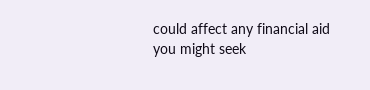could affect any financial aid you might seek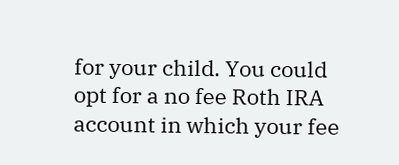for your child. You could opt for a no fee Roth IRA account in which your fee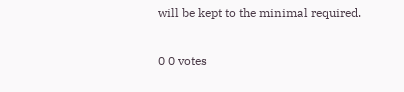will be kept to the minimal required.

0 0 votes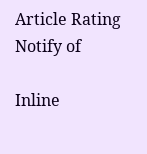Article Rating
Notify of

Inline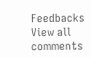Feedbacks
View all comments